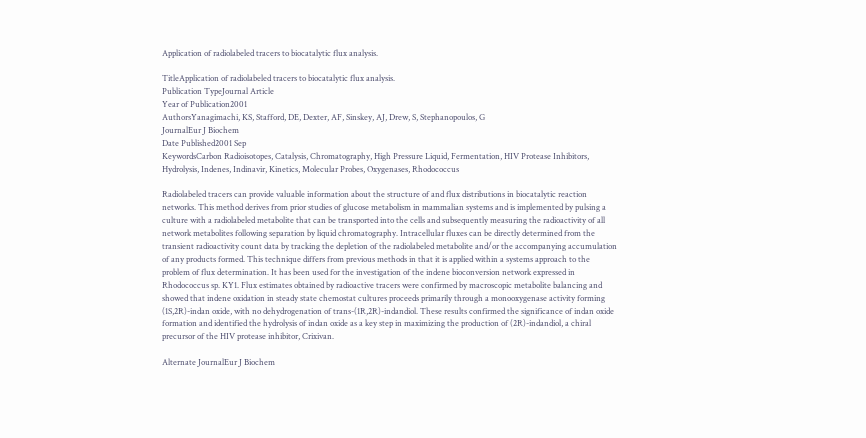Application of radiolabeled tracers to biocatalytic flux analysis.

TitleApplication of radiolabeled tracers to biocatalytic flux analysis.
Publication TypeJournal Article
Year of Publication2001
AuthorsYanagimachi, KS, Stafford, DE, Dexter, AF, Sinskey, AJ, Drew, S, Stephanopoulos, G
JournalEur J Biochem
Date Published2001 Sep
KeywordsCarbon Radioisotopes, Catalysis, Chromatography, High Pressure Liquid, Fermentation, HIV Protease Inhibitors, Hydrolysis, Indenes, Indinavir, Kinetics, Molecular Probes, Oxygenases, Rhodococcus

Radiolabeled tracers can provide valuable information about the structure of and flux distributions in biocatalytic reaction networks. This method derives from prior studies of glucose metabolism in mammalian systems and is implemented by pulsing a culture with a radiolabeled metabolite that can be transported into the cells and subsequently measuring the radioactivity of all network metabolites following separation by liquid chromatography. Intracellular fluxes can be directly determined from the transient radioactivity count data by tracking the depletion of the radiolabeled metabolite and/or the accompanying accumulation of any products formed. This technique differs from previous methods in that it is applied within a systems approach to the problem of flux determination. It has been used for the investigation of the indene bioconversion network expressed in Rhodococcus sp. KY1. Flux estimates obtained by radioactive tracers were confirmed by macroscopic metabolite balancing and showed that indene oxidation in steady state chemostat cultures proceeds primarily through a monooxygenase activity forming (1S,2R)-indan oxide, with no dehydrogenation of trans-(1R,2R)-indandiol. These results confirmed the significance of indan oxide formation and identified the hydrolysis of indan oxide as a key step in maximizing the production of (2R)-indandiol, a chiral precursor of the HIV protease inhibitor, Crixivan.

Alternate JournalEur J Biochem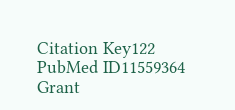Citation Key122
PubMed ID11559364
Grant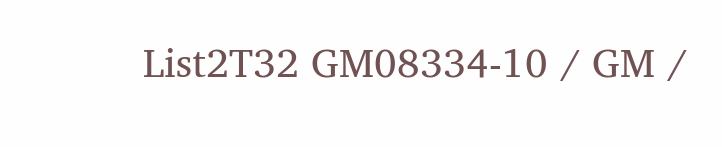List2T32 GM08334-10 / GM /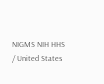NIGMS NIH HHS / United States